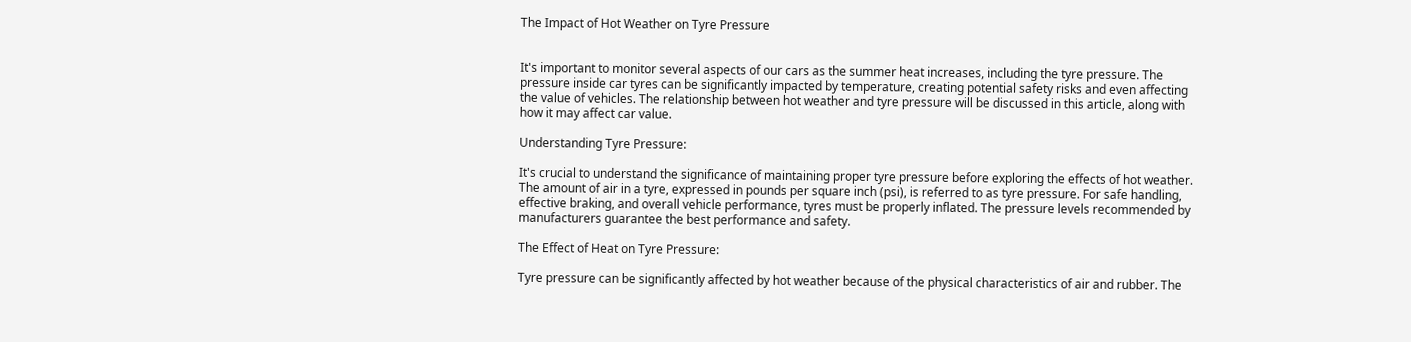The Impact of Hot Weather on Tyre Pressure


It's important to monitor several aspects of our cars as the summer heat increases, including the tyre pressure. The pressure inside car tyres can be significantly impacted by temperature, creating potential safety risks and even affecting the value of vehicles. The relationship between hot weather and tyre pressure will be discussed in this article, along with how it may affect car value.

Understanding Tyre Pressure:

It's crucial to understand the significance of maintaining proper tyre pressure before exploring the effects of hot weather. The amount of air in a tyre, expressed in pounds per square inch (psi), is referred to as tyre pressure. For safe handling, effective braking, and overall vehicle performance, tyres must be properly inflated. The pressure levels recommended by manufacturers guarantee the best performance and safety.

The Effect of Heat on Tyre Pressure:

Tyre pressure can be significantly affected by hot weather because of the physical characteristics of air and rubber. The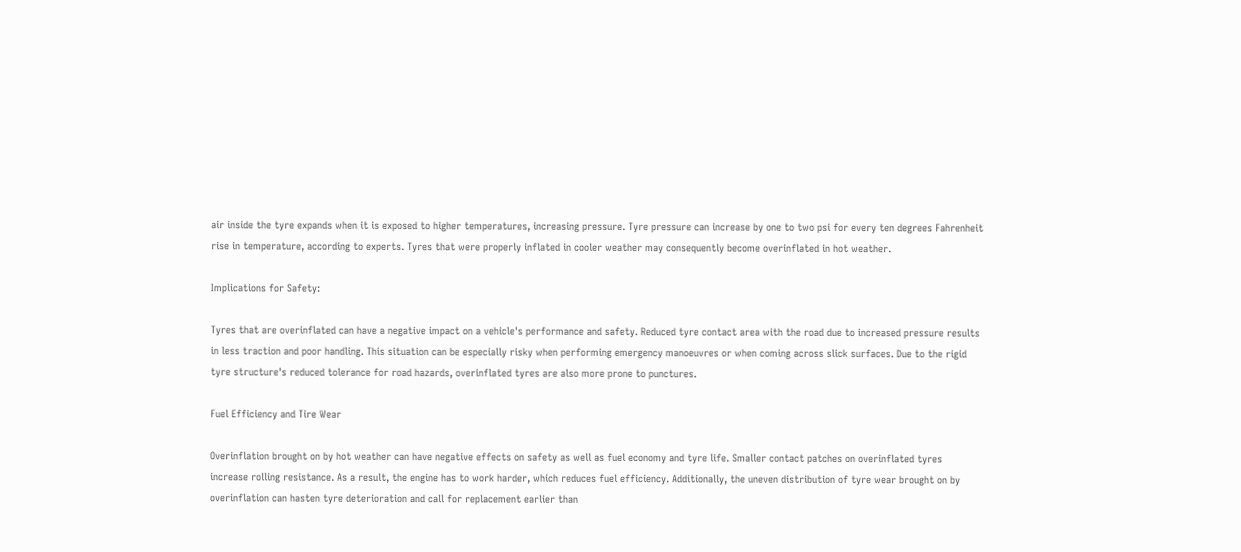air inside the tyre expands when it is exposed to higher temperatures, increasing pressure. Tyre pressure can increase by one to two psi for every ten degrees Fahrenheit rise in temperature, according to experts. Tyres that were properly inflated in cooler weather may consequently become overinflated in hot weather.

Implications for Safety:

Tyres that are overinflated can have a negative impact on a vehicle's performance and safety. Reduced tyre contact area with the road due to increased pressure results in less traction and poor handling. This situation can be especially risky when performing emergency manoeuvres or when coming across slick surfaces. Due to the rigid tyre structure's reduced tolerance for road hazards, overinflated tyres are also more prone to punctures.

Fuel Efficiency and Tire Wear

Overinflation brought on by hot weather can have negative effects on safety as well as fuel economy and tyre life. Smaller contact patches on overinflated tyres increase rolling resistance. As a result, the engine has to work harder, which reduces fuel efficiency. Additionally, the uneven distribution of tyre wear brought on by overinflation can hasten tyre deterioration and call for replacement earlier than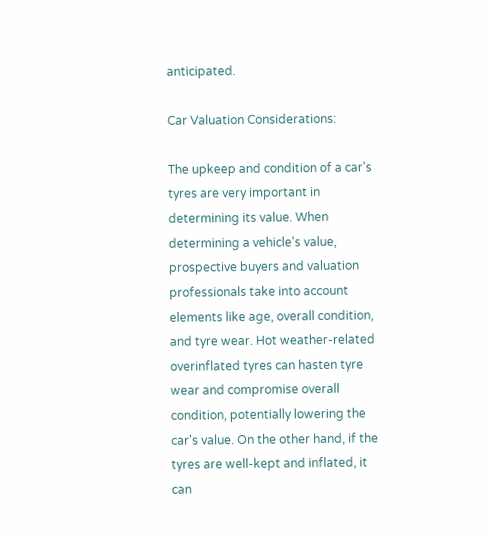anticipated.

Car Valuation Considerations:

The upkeep and condition of a car's tyres are very important in determining its value. When determining a vehicle's value, prospective buyers and valuation professionals take into account elements like age, overall condition, and tyre wear. Hot weather-related overinflated tyres can hasten tyre wear and compromise overall condition, potentially lowering the car's value. On the other hand, if the tyres are well-kept and inflated, it can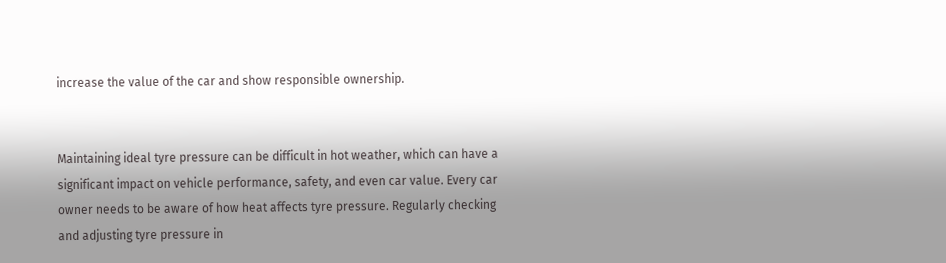increase the value of the car and show responsible ownership.


Maintaining ideal tyre pressure can be difficult in hot weather, which can have a significant impact on vehicle performance, safety, and even car value. Every car owner needs to be aware of how heat affects tyre pressure. Regularly checking and adjusting tyre pressure in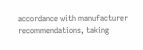accordance with manufacturer recommendations, taking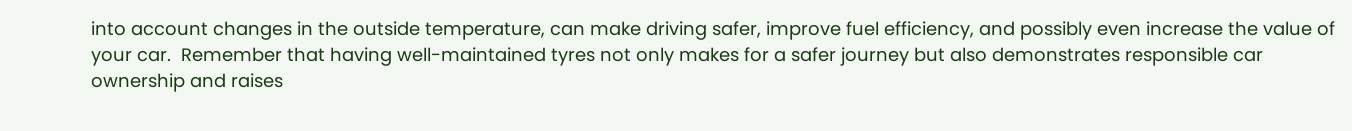into account changes in the outside temperature, can make driving safer, improve fuel efficiency, and possibly even increase the value of your car.  Remember that having well-maintained tyres not only makes for a safer journey but also demonstrates responsible car ownership and raises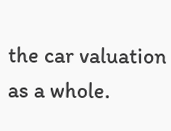the car valuation as a whole.